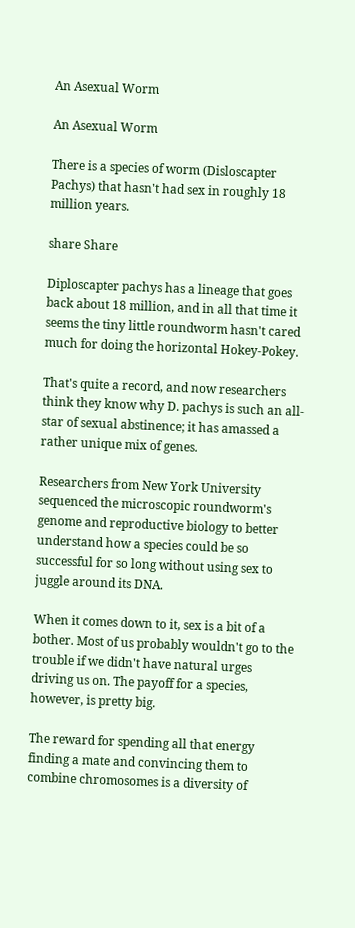An Asexual Worm

An Asexual Worm

There is a species of worm (Disloscapter Pachys) that hasn't had sex in roughly 18 million years.

share Share

Diploscapter pachys has a lineage that goes back about 18 million, and in all that time it seems the tiny little roundworm hasn't cared much for doing the horizontal Hokey-Pokey.

That's quite a record, and now researchers think they know why D. pachys is such an all-star of sexual abstinence; it has amassed a rather unique mix of genes.

Researchers from New York University sequenced the microscopic roundworm's genome and reproductive biology to better understand how a species could be so successful for so long without using sex to juggle around its DNA.

When it comes down to it, sex is a bit of a bother. Most of us probably wouldn't go to the trouble if we didn't have natural urges driving us on. The payoff for a species, however, is pretty big.

The reward for spending all that energy finding a mate and convincing them to combine chromosomes is a diversity of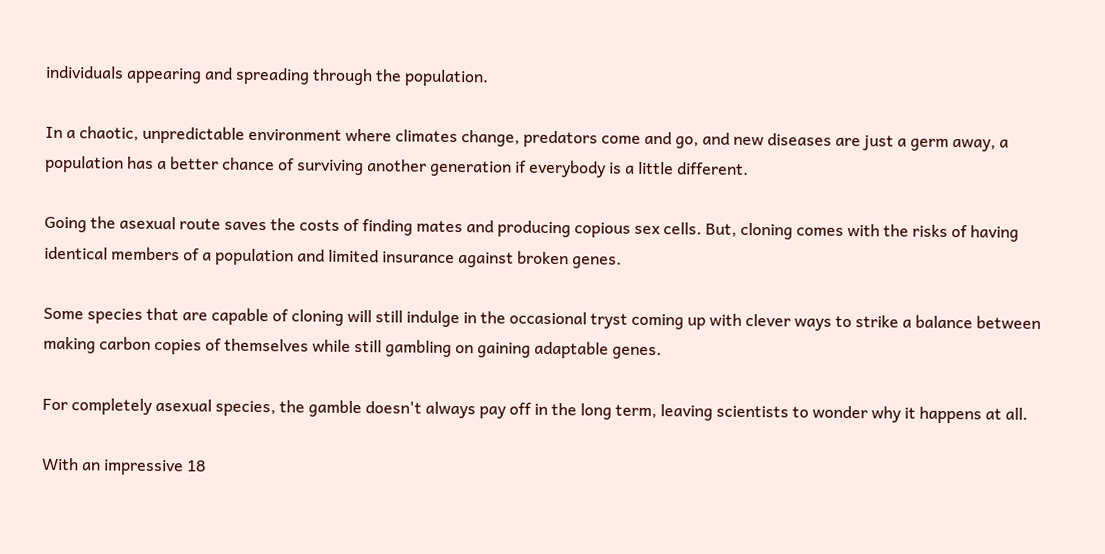individuals appearing and spreading through the population.

In a chaotic, unpredictable environment where climates change, predators come and go, and new diseases are just a germ away, a population has a better chance of surviving another generation if everybody is a little different.

Going the asexual route saves the costs of finding mates and producing copious sex cells. But, cloning comes with the risks of having identical members of a population and limited insurance against broken genes.

Some species that are capable of cloning will still indulge in the occasional tryst coming up with clever ways to strike a balance between making carbon copies of themselves while still gambling on gaining adaptable genes.

For completely asexual species, the gamble doesn't always pay off in the long term, leaving scientists to wonder why it happens at all.

With an impressive 18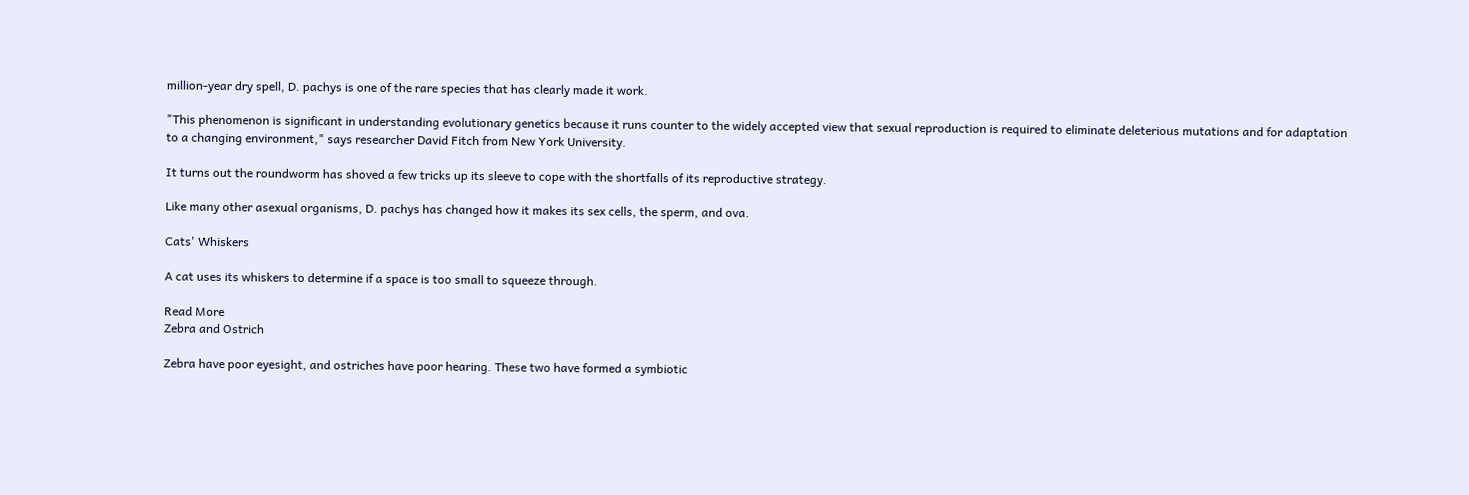million-year dry spell, D. pachys is one of the rare species that has clearly made it work.

"This phenomenon is significant in understanding evolutionary genetics because it runs counter to the widely accepted view that sexual reproduction is required to eliminate deleterious mutations and for adaptation to a changing environment," says researcher David Fitch from New York University.

It turns out the roundworm has shoved a few tricks up its sleeve to cope with the shortfalls of its reproductive strategy.

Like many other asexual organisms, D. pachys has changed how it makes its sex cells, the sperm, and ova.

Cats' Whiskers

A cat uses its whiskers to determine if a space is too small to squeeze through.

Read More
Zebra and Ostrich

Zebra have poor eyesight, and ostriches have poor hearing. These two have formed a symbiotic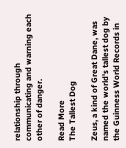relationship through communicating and warning each other of danger.

Read More
The Tallest Dog

Zeus, a kind of Great Dane, was named the world's tallest dog by the Guinness World Records in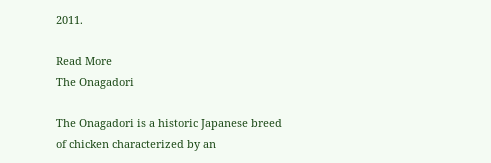2011.

Read More
The Onagadori

The Onagadori is a historic Japanese breed of chicken characterized by an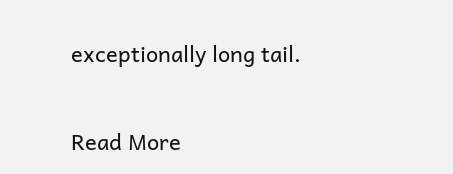exceptionally long tail.

Read More